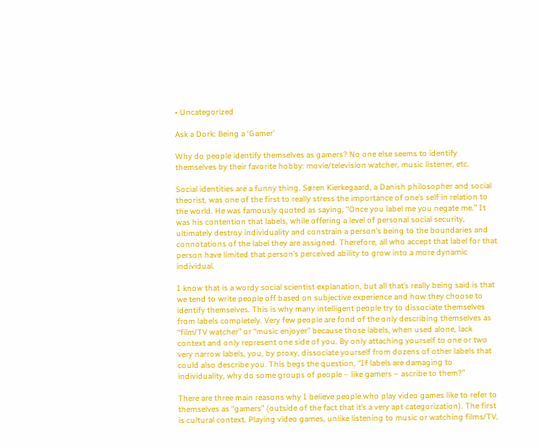• Uncategorized

Ask a Dork: Being a ‘Gamer’

Why do people identify themselves as gamers? No one else seems to identify themselves by their favorite hobby: movie/television watcher, music listener, etc.

Social identities are a funny thing. Søren Kierkegaard, a Danish philosopher and social theorist, was one of the first to really stress the importance of one’s self in relation to the world. He was famously quoted as saying, “Once you label me you negate me.” It was his contention that labels, while offering a level of personal social security, ultimately destroy individuality and constrain a person’s being to the boundaries and connotations of the label they are assigned. Therefore, all who accept that label for that person have limited that person’s perceived ability to grow into a more dynamic individual.

I know that is a wordy social scientist explanation, but all that’s really being said is that we tend to write people off based on subjective experience and how they choose to identify themselves. This is why many intelligent people try to dissociate themselves from labels completely. Very few people are fond of the only describing themselves as “film/TV watcher” or “music enjoyer” because those labels, when used alone, lack context and only represent one side of you. By only attaching yourself to one or two very narrow labels, you, by proxy, dissociate yourself from dozens of other labels that could also describe you. This begs the question, “If labels are damaging to individuality, why do some groups of people – like gamers – ascribe to them?”

There are three main reasons why I believe people who play video games like to refer to themselves as “gamers” (outside of the fact that it’s a very apt categorization). The first is cultural context. Playing video games, unlike listening to music or watching films/TV,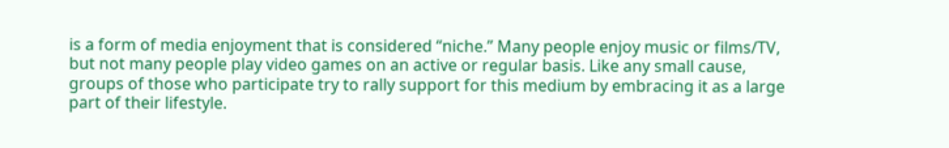is a form of media enjoyment that is considered “niche.” Many people enjoy music or films/TV, but not many people play video games on an active or regular basis. Like any small cause, groups of those who participate try to rally support for this medium by embracing it as a large part of their lifestyle.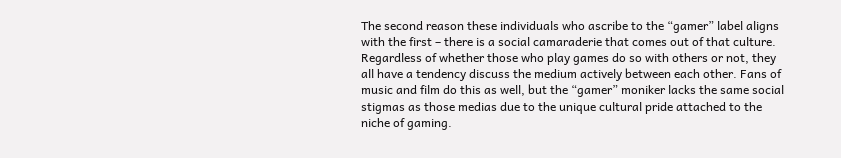The second reason these individuals who ascribe to the “gamer” label aligns with the first – there is a social camaraderie that comes out of that culture. Regardless of whether those who play games do so with others or not, they all have a tendency discuss the medium actively between each other. Fans of music and film do this as well, but the “gamer” moniker lacks the same social stigmas as those medias due to the unique cultural pride attached to the niche of gaming.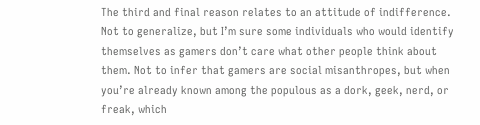The third and final reason relates to an attitude of indifference. Not to generalize, but I’m sure some individuals who would identify themselves as gamers don’t care what other people think about them. Not to infer that gamers are social misanthropes, but when you’re already known among the populous as a dork, geek, nerd, or freak, which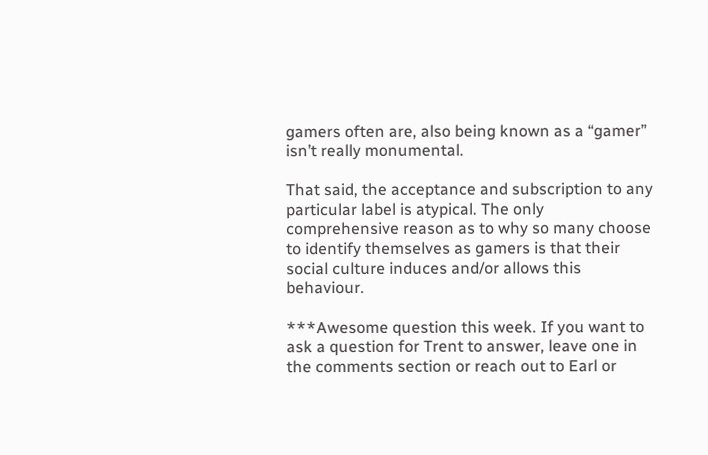gamers often are, also being known as a “gamer” isn’t really monumental.

That said, the acceptance and subscription to any particular label is atypical. The only comprehensive reason as to why so many choose to identify themselves as gamers is that their social culture induces and/or allows this behaviour.

***Awesome question this week. If you want to ask a question for Trent to answer, leave one in the comments section or reach out to Earl or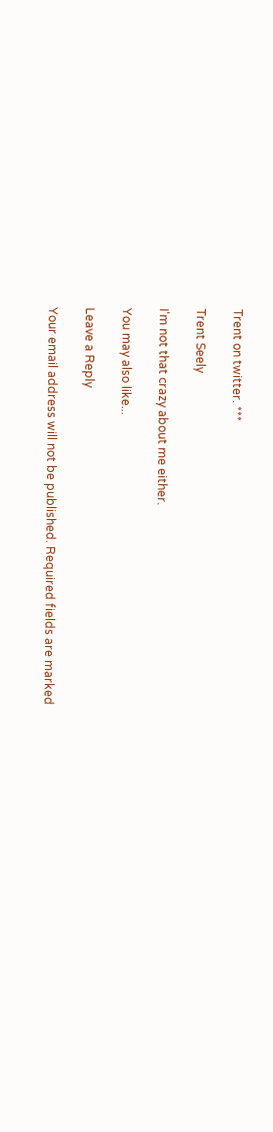Trent on twitter. ***

Trent Seely

I'm not that crazy about me either.

You may also like...

Leave a Reply

Your email address will not be published. Required fields are marked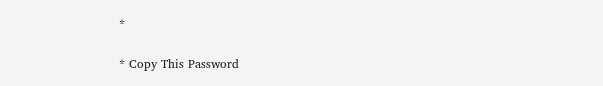*

* Copy This Password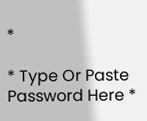*

* Type Or Paste Password Here *